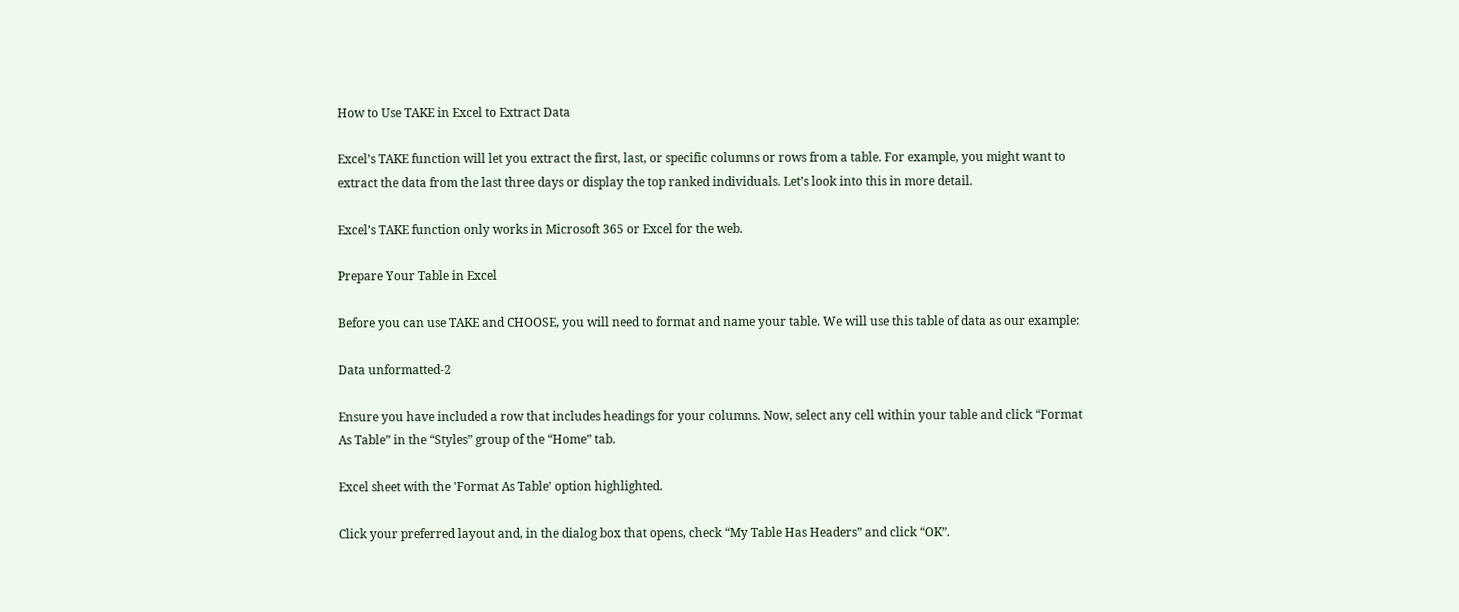How to Use TAKE in Excel to Extract Data

Excel’s TAKE function will let you extract the first, last, or specific columns or rows from a table. For example, you might want to extract the data from the last three days or display the top ranked individuals. Let’s look into this in more detail.

Excel’s TAKE function only works in Microsoft 365 or Excel for the web.

Prepare Your Table in Excel

Before you can use TAKE and CHOOSE, you will need to format and name your table. We will use this table of data as our example:

Data unformatted-2

Ensure you have included a row that includes headings for your columns. Now, select any cell within your table and click “Format As Table” in the “Styles” group of the “Home” tab.

Excel sheet with the 'Format As Table' option highlighted.

Click your preferred layout and, in the dialog box that opens, check “My Table Has Headers” and click “OK”.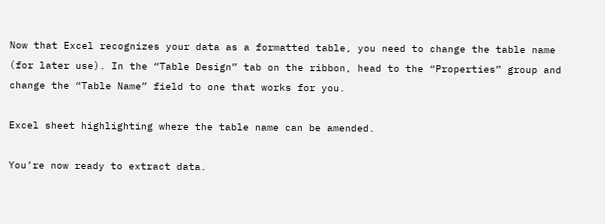Now that Excel recognizes your data as a formatted table, you need to change the table name (for later use). In the “Table Design” tab on the ribbon, head to the “Properties” group and change the “Table Name” field to one that works for you.

Excel sheet highlighting where the table name can be amended.

You’re now ready to extract data.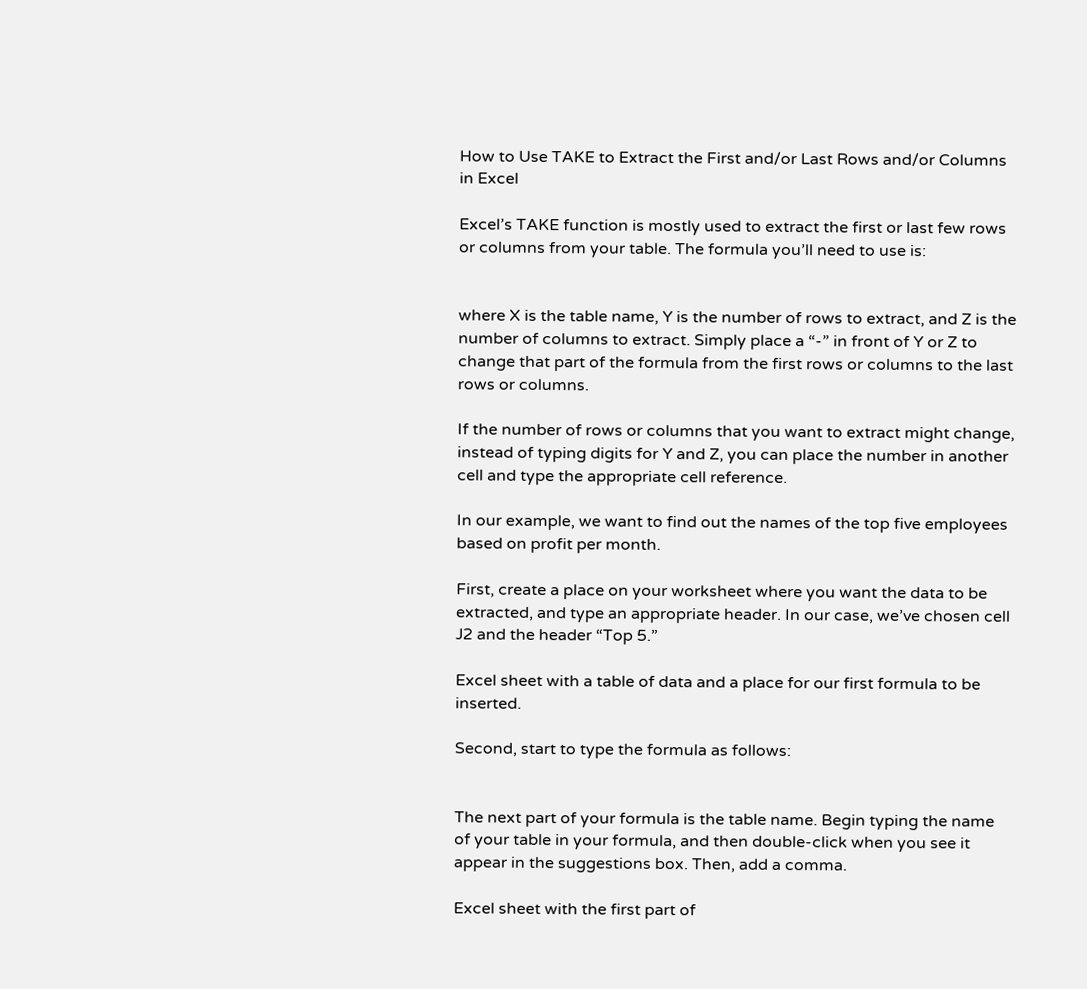How to Use TAKE to Extract the First and/or Last Rows and/or Columns in Excel

Excel’s TAKE function is mostly used to extract the first or last few rows or columns from your table. The formula you’ll need to use is:


where X is the table name, Y is the number of rows to extract, and Z is the number of columns to extract. Simply place a “-” in front of Y or Z to change that part of the formula from the first rows or columns to the last rows or columns.

If the number of rows or columns that you want to extract might change, instead of typing digits for Y and Z, you can place the number in another cell and type the appropriate cell reference.

In our example, we want to find out the names of the top five employees based on profit per month.

First, create a place on your worksheet where you want the data to be extracted, and type an appropriate header. In our case, we’ve chosen cell J2 and the header “Top 5.”

Excel sheet with a table of data and a place for our first formula to be inserted.

Second, start to type the formula as follows:


The next part of your formula is the table name. Begin typing the name of your table in your formula, and then double-click when you see it appear in the suggestions box. Then, add a comma.

Excel sheet with the first part of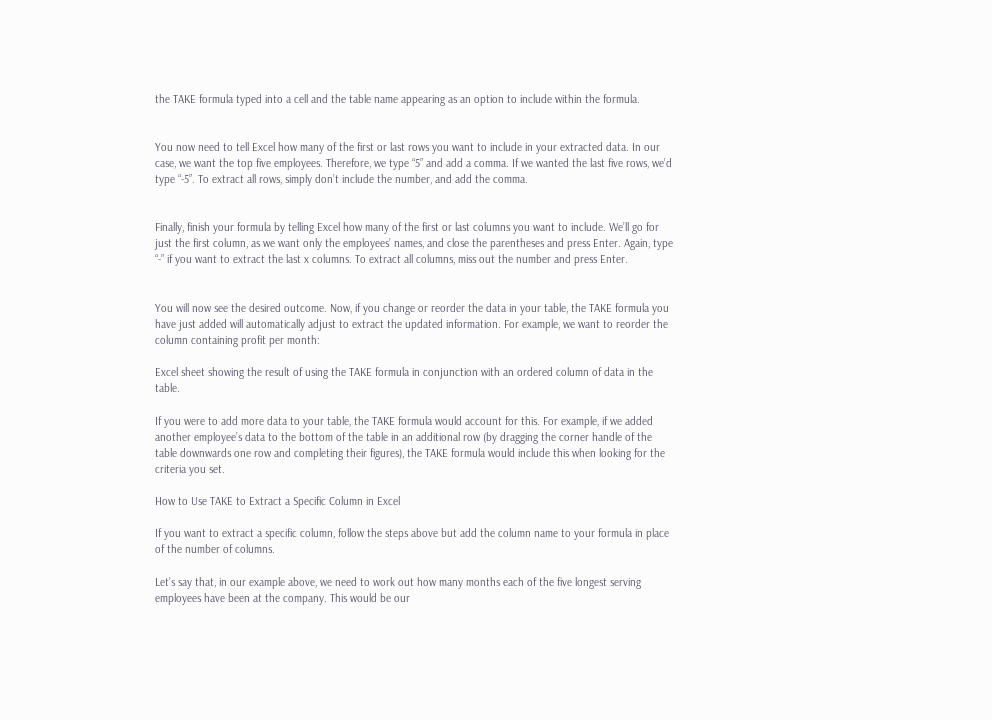the TAKE formula typed into a cell and the table name appearing as an option to include within the formula.


You now need to tell Excel how many of the first or last rows you want to include in your extracted data. In our case, we want the top five employees. Therefore, we type “5” and add a comma. If we wanted the last five rows, we’d type “-5”. To extract all rows, simply don’t include the number, and add the comma.


Finally, finish your formula by telling Excel how many of the first or last columns you want to include. We’ll go for just the first column, as we want only the employees’ names, and close the parentheses and press Enter. Again, type “-” if you want to extract the last x columns. To extract all columns, miss out the number and press Enter.


You will now see the desired outcome. Now, if you change or reorder the data in your table, the TAKE formula you have just added will automatically adjust to extract the updated information. For example, we want to reorder the column containing profit per month:

Excel sheet showing the result of using the TAKE formula in conjunction with an ordered column of data in the table.

If you were to add more data to your table, the TAKE formula would account for this. For example, if we added another employee’s data to the bottom of the table in an additional row (by dragging the corner handle of the table downwards one row and completing their figures), the TAKE formula would include this when looking for the criteria you set.

How to Use TAKE to Extract a Specific Column in Excel

If you want to extract a specific column, follow the steps above but add the column name to your formula in place of the number of columns.

Let’s say that, in our example above, we need to work out how many months each of the five longest serving employees have been at the company. This would be our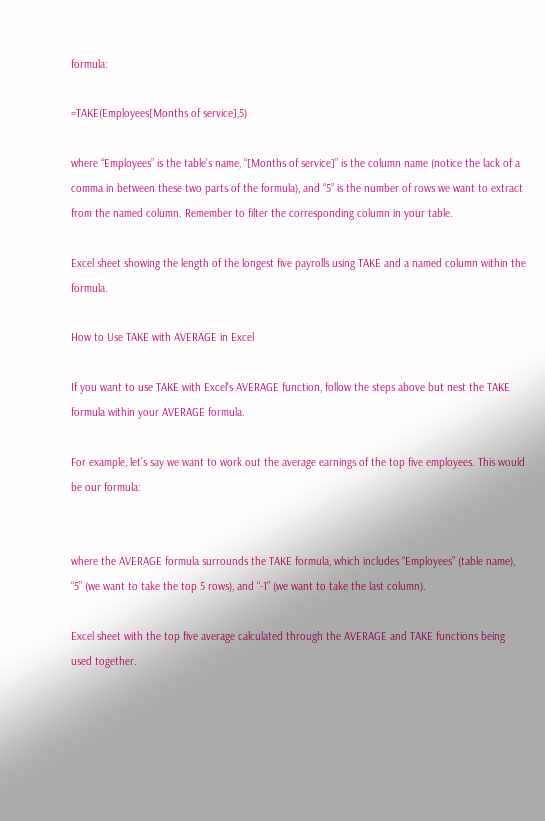formula:

=TAKE(Employees[Months of service],5)

where “Employees” is the table’s name, “[Months of service]” is the column name (notice the lack of a comma in between these two parts of the formula), and “5” is the number of rows we want to extract from the named column. Remember to filter the corresponding column in your table.

Excel sheet showing the length of the longest five payrolls using TAKE and a named column within the formula.

How to Use TAKE with AVERAGE in Excel

If you want to use TAKE with Excel’s AVERAGE function, follow the steps above but nest the TAKE formula within your AVERAGE formula.

For example, let’s say we want to work out the average earnings of the top five employees. This would be our formula:


where the AVERAGE formula surrounds the TAKE formula, which includes “Employees” (table name), “5” (we want to take the top 5 rows), and “-1” (we want to take the last column).

Excel sheet with the top five average calculated through the AVERAGE and TAKE functions being used together.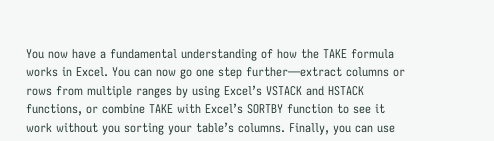You now have a fundamental understanding of how the TAKE formula works in Excel. You can now go one step further—extract columns or rows from multiple ranges by using Excel’s VSTACK and HSTACK functions, or combine TAKE with Excel’s SORTBY function to see it work without you sorting your table’s columns. Finally, you can use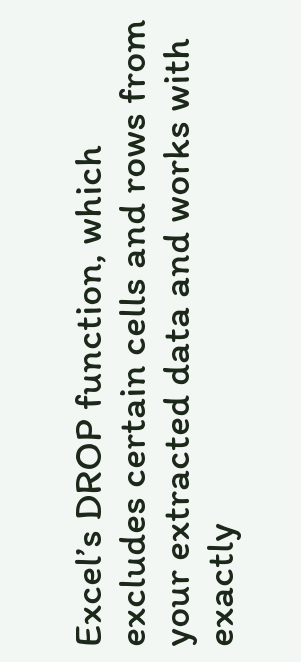Excel’s DROP function, which excludes certain cells and rows from your extracted data and works with exactly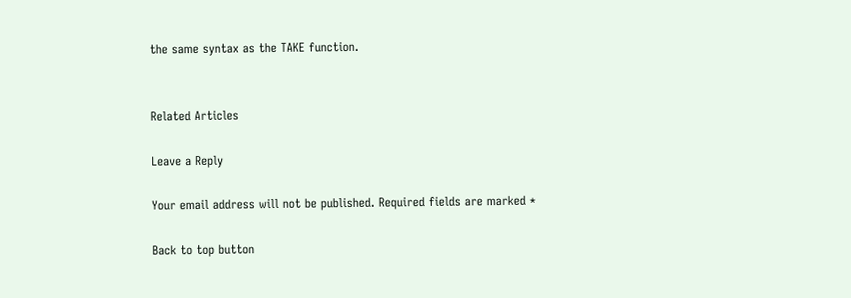the same syntax as the TAKE function.


Related Articles

Leave a Reply

Your email address will not be published. Required fields are marked *

Back to top button